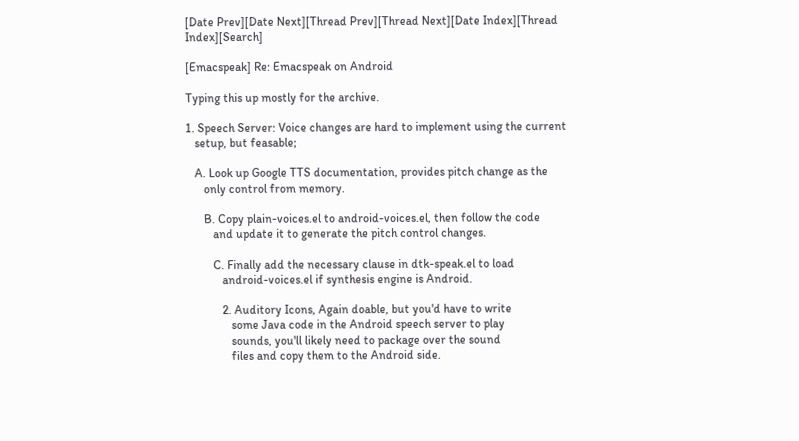[Date Prev][Date Next][Thread Prev][Thread Next][Date Index][Thread Index][Search]

[Emacspeak] Re: Emacspeak on Android

Typing this up mostly for the archive.

1. Speech Server: Voice changes are hard to implement using the current
   setup, but feasable;

   A. Look up Google TTS documentation, provides pitch change as the
      only control from memory.

      B. Copy plain-voices.el to android-voices.el, then follow the code
         and update it to generate the pitch control changes.

         C. Finally add the necessary clause in dtk-speak.el to load
            android-voices.el if synthesis engine is Android.

            2. Auditory Icons, Again doable, but you'd have to write
               some Java code in the Android speech server to play
               sounds, you'll likely need to package over the sound
               files and copy them to the Android side.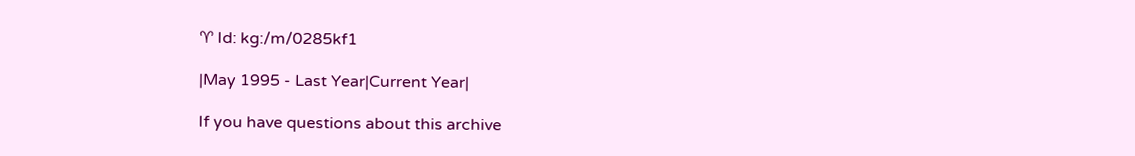♈ Id: kg:/m/0285kf1

|May 1995 - Last Year|Current Year|

If you have questions about this archive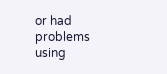or had problems using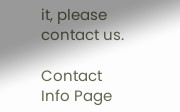it, please contact us.

Contact Info Page